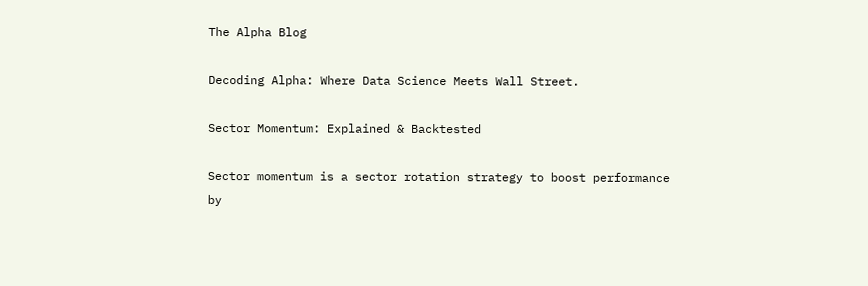The Alpha Blog

Decoding Alpha: Where Data Science Meets Wall Street.

Sector Momentum: Explained & Backtested

Sector momentum is a sector rotation strategy to boost performance by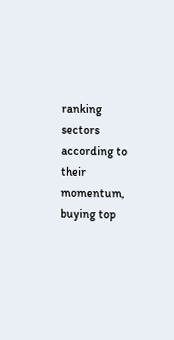ranking sectors according to their momentum, buying top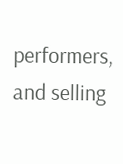performers, and selling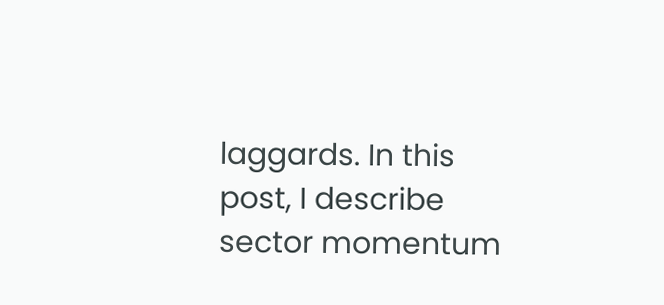laggards. In this post, I describe sector momentum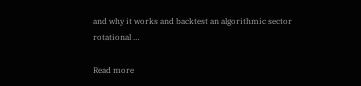and why it works and backtest an algorithmic sector rotational …

Read more